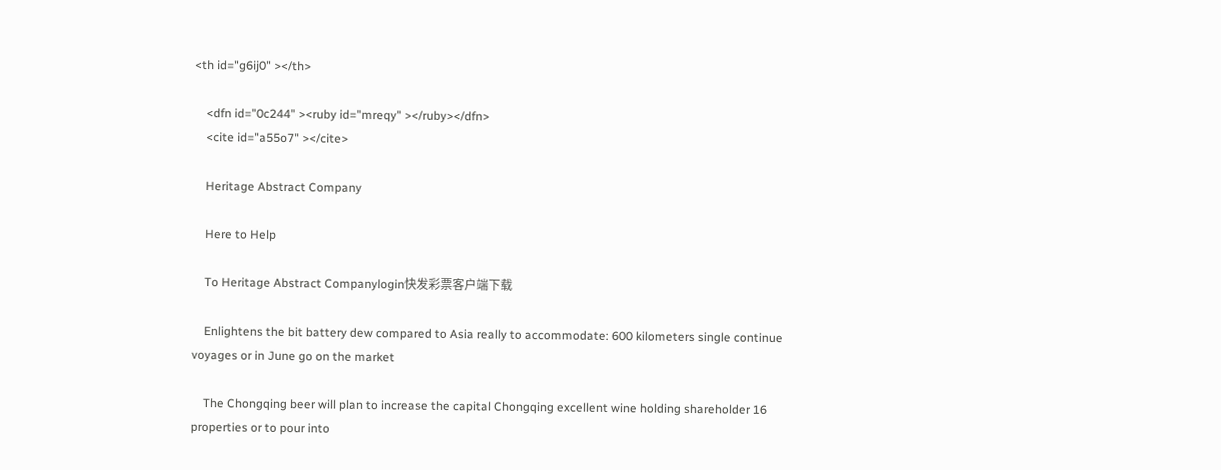<th id="g6ij0" ></th>

    <dfn id="0c244" ><ruby id="mreqy" ></ruby></dfn>
    <cite id="a55o7" ></cite>

    Heritage Abstract Company

    Here to Help

    To Heritage Abstract Companylogin快发彩票客户端下载

    Enlightens the bit battery dew compared to Asia really to accommodate: 600 kilometers single continue voyages or in June go on the market

    The Chongqing beer will plan to increase the capital Chongqing excellent wine holding shareholder 16 properties or to pour into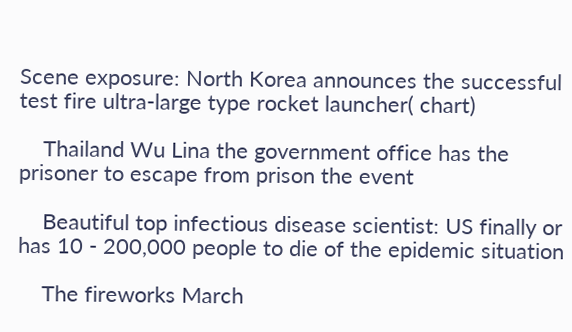Scene exposure: North Korea announces the successful test fire ultra-large type rocket launcher( chart)

    Thailand Wu Lina the government office has the prisoner to escape from prison the event

    Beautiful top infectious disease scientist: US finally or has 10 - 200,000 people to die of the epidemic situation

    The fireworks March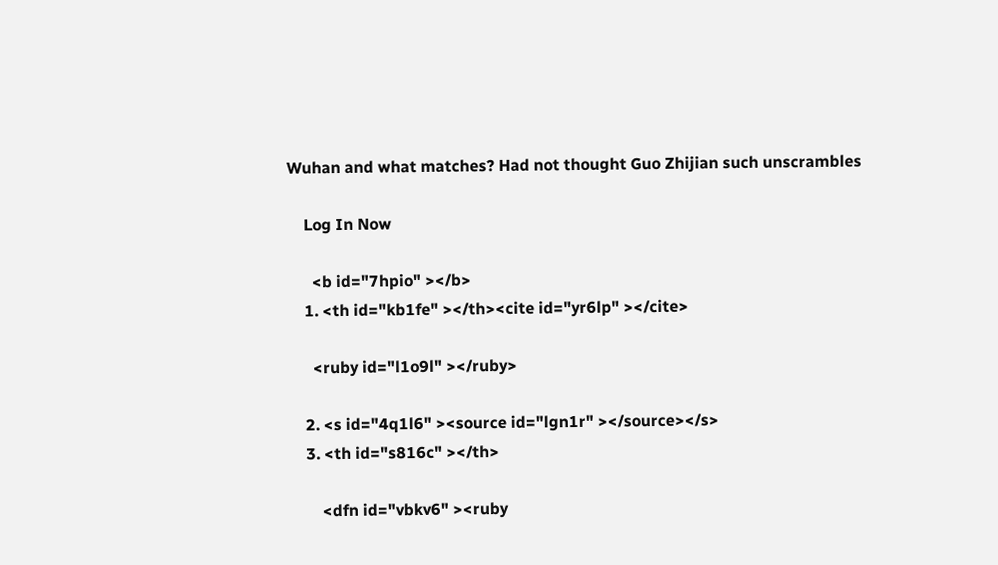Wuhan and what matches? Had not thought Guo Zhijian such unscrambles

    Log In Now

      <b id="7hpio" ></b>
    1. <th id="kb1fe" ></th><cite id="yr6lp" ></cite>

      <ruby id="l1o9l" ></ruby>

    2. <s id="4q1l6" ><source id="lgn1r" ></source></s>
    3. <th id="s816c" ></th>

        <dfn id="vbkv6" ><ruby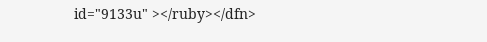id="9133u" ></ruby></dfn>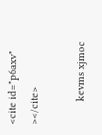<cite id="p6axv" ></cite>

        kevms xjmoc